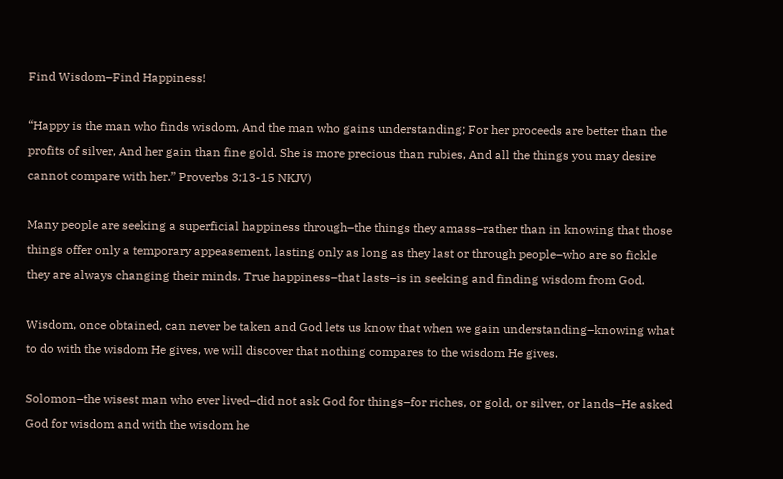Find Wisdom–Find Happiness!

“Happy is the man who finds wisdom, And the man who gains understanding; For her proceeds are better than the profits of silver, And her gain than fine gold. She is more precious than rubies, And all the things you may desire cannot compare with her.” Proverbs 3:13-15 NKJV)

Many people are seeking a superficial happiness through–the things they amass–rather than in knowing that those things offer only a temporary appeasement, lasting only as long as they last or through people–who are so fickle they are always changing their minds. True happiness–that lasts–is in seeking and finding wisdom from God.

Wisdom, once obtained, can never be taken and God lets us know that when we gain understanding–knowing what to do with the wisdom He gives, we will discover that nothing compares to the wisdom He gives.

Solomon–the wisest man who ever lived–did not ask God for things–for riches, or gold, or silver, or lands–He asked God for wisdom and with the wisdom he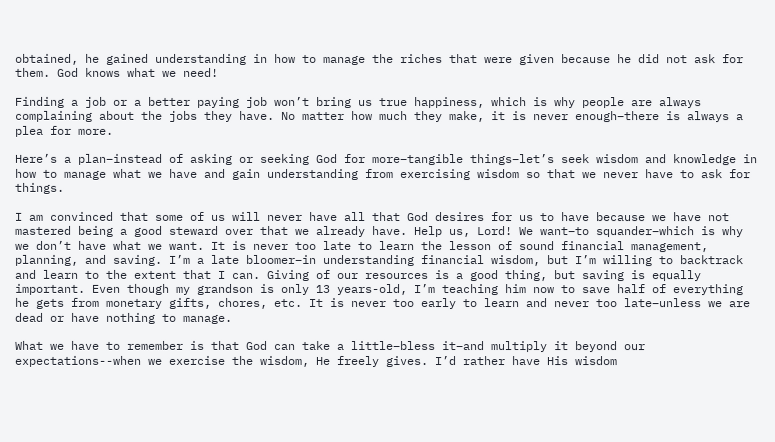obtained, he gained understanding in how to manage the riches that were given because he did not ask for them. God knows what we need!

Finding a job or a better paying job won’t bring us true happiness, which is why people are always complaining about the jobs they have. No matter how much they make, it is never enough–there is always a plea for more.

Here’s a plan–instead of asking or seeking God for more–tangible things–let’s seek wisdom and knowledge in how to manage what we have and gain understanding from exercising wisdom so that we never have to ask for things.

I am convinced that some of us will never have all that God desires for us to have because we have not mastered being a good steward over that we already have. Help us, Lord! We want–to squander–which is why we don’t have what we want. It is never too late to learn the lesson of sound financial management, planning, and saving. I’m a late bloomer–in understanding financial wisdom, but I’m willing to backtrack and learn to the extent that I can. Giving of our resources is a good thing, but saving is equally important. Even though my grandson is only 13 years-old, I’m teaching him now to save half of everything he gets from monetary gifts, chores, etc. It is never too early to learn and never too late–unless we are dead or have nothing to manage.

What we have to remember is that God can take a little–bless it–and multiply it beyond our expectations--when we exercise the wisdom, He freely gives. I’d rather have His wisdom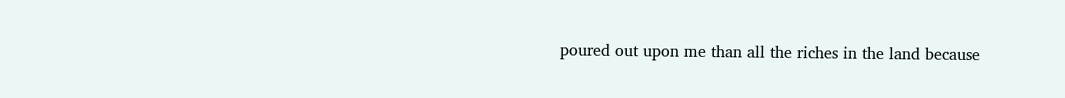poured out upon me than all the riches in the land because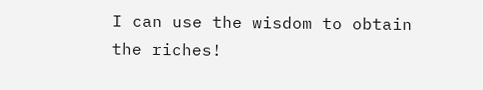I can use the wisdom to obtain the riches!